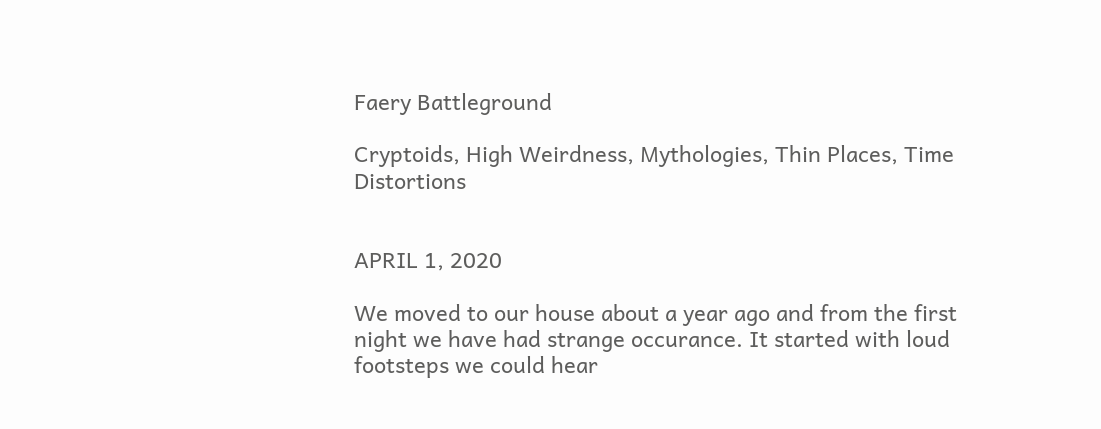Faery Battleground

Cryptoids, High Weirdness, Mythologies, Thin Places, Time Distortions


APRIL 1, 2020

We moved to our house about a year ago and from the first night we have had strange occurance. It started with loud footsteps we could hear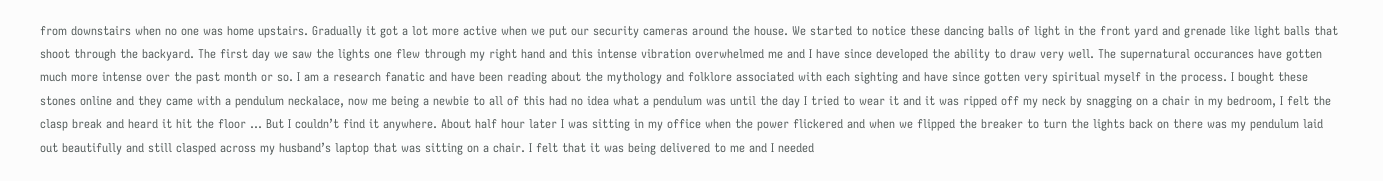from downstairs when no one was home upstairs. Gradually it got a lot more active when we put our security cameras around the house. We started to notice these dancing balls of light in the front yard and grenade like light balls that shoot through the backyard. The first day we saw the lights one flew through my right hand and this intense vibration overwhelmed me and I have since developed the ability to draw very well. The supernatural occurances have gotten much more intense over the past month or so. I am a research fanatic and have been reading about the mythology and folklore associated with each sighting and have since gotten very spiritual myself in the process. I bought these stones online and they came with a pendulum neckalace, now me being a newbie to all of this had no idea what a pendulum was until the day I tried to wear it and it was ripped off my neck by snagging on a chair in my bedroom, I felt the clasp break and heard it hit the floor … But I couldn’t find it anywhere. About half hour later I was sitting in my office when the power flickered and when we flipped the breaker to turn the lights back on there was my pendulum laid out beautifully and still clasped across my husband’s laptop that was sitting on a chair. I felt that it was being delivered to me and I needed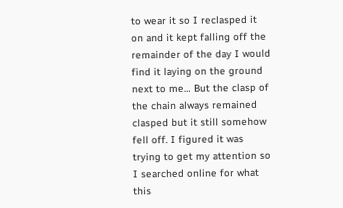to wear it so I reclasped it on and it kept falling off the remainder of the day I would find it laying on the ground next to me… But the clasp of the chain always remained clasped but it still somehow fell off. I figured it was trying to get my attention so I searched online for what this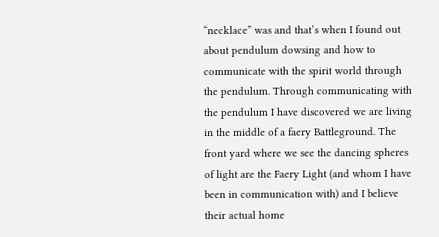“necklace” was and that’s when I found out about pendulum dowsing and how to communicate with the spirit world through the pendulum. Through communicating with the pendulum I have discovered we are living in the middle of a faery Battleground. The front yard where we see the dancing spheres of light are the Faery Light (and whom I have been in communication with) and I believe their actual home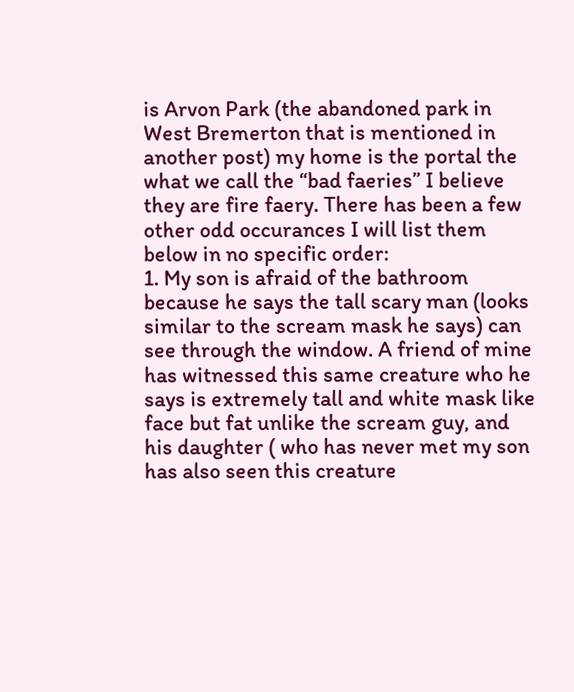is Arvon Park (the abandoned park in West Bremerton that is mentioned in another post) my home is the portal the what we call the “bad faeries” I believe they are fire faery. There has been a few other odd occurances I will list them below in no specific order:
1. My son is afraid of the bathroom because he says the tall scary man (looks similar to the scream mask he says) can see through the window. A friend of mine has witnessed this same creature who he says is extremely tall and white mask like face but fat unlike the scream guy, and his daughter ( who has never met my son has also seen this creature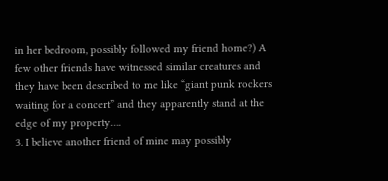in her bedroom, possibly followed my friend home?) A few other friends have witnessed similar creatures and they have been described to me like “giant punk rockers waiting for a concert” and they apparently stand at the edge of my property….
3. I believe another friend of mine may possibly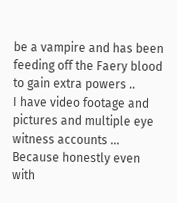be a vampire and has been feeding off the Faery blood to gain extra powers ..
I have video footage and pictures and multiple eye witness accounts … Because honestly even with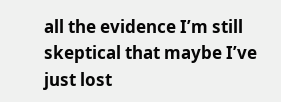all the evidence I’m still skeptical that maybe I’ve just lost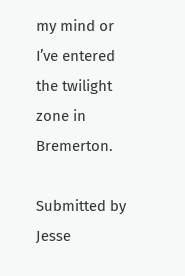my mind or I’ve entered the twilight zone in Bremerton.

Submitted by Jesse